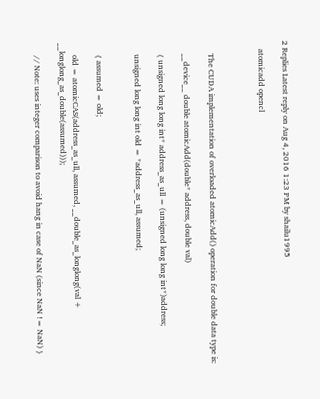2 Replies Latest reply on Aug 4, 2016 1:23 PM by shailu1995

    atomicadd opencl



      The CUDA implementation of overloaded atomicAdd() operation for double data type is:

      __device__ double atomicAdd(double* address, double val)

      { unsigned long long int* address_as_ull = (unsigned long long int*)address;

      unsigned long long int old = *address_as_ull, assumed;


      { assumed = old;

      old = atomicCAS(address_as_ull, assumed, __double_as_longlong(val + __longlong_as_double(assumed)));

      // Note: uses integer comparison to avoid hang in case of NaN (since NaN != NaN) }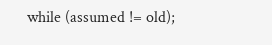while (assumed != old);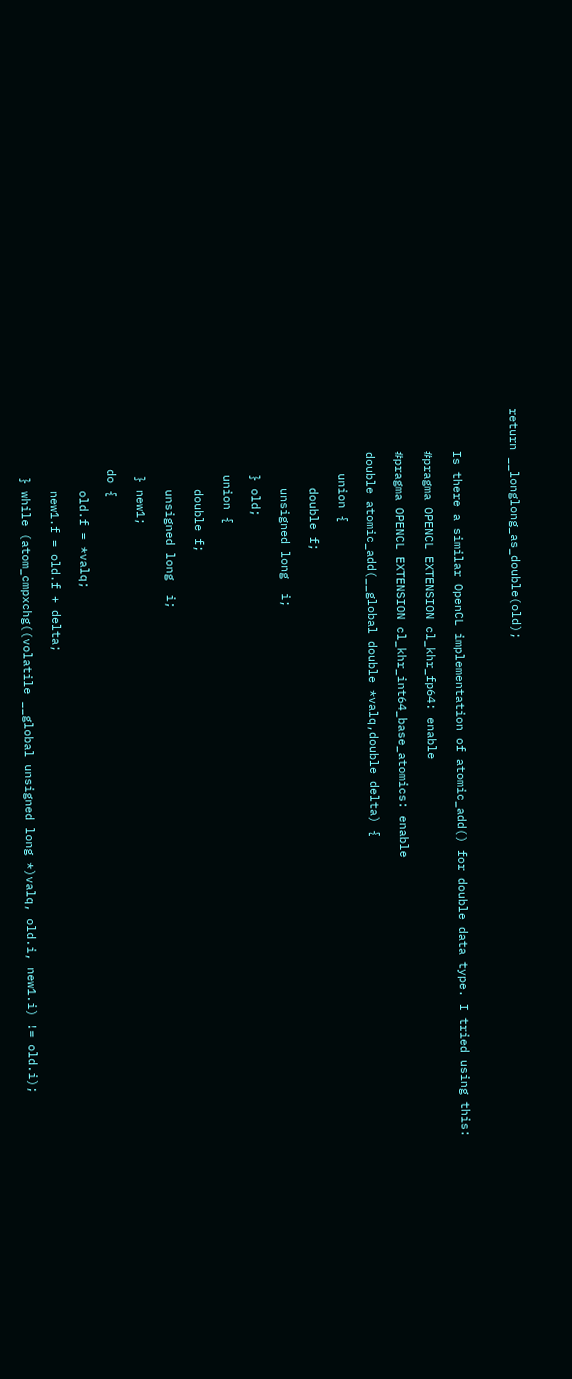return __longlong_as_double(old);



      Is there a similar OpenCL implementation of atomic_add() for double data type. I tried using this:

      #pragma OPENCL EXTENSION cl_khr_fp64: enable

      #pragma OPENCL EXTENSION cl_khr_int64_base_atomics: enable

      double atomic_add(__global double *valq,double delta) {

         union {

           double f;

           unsigned long  i;

         } old;

         union {

           double f;

           unsigned long  i;

         } new1;

        do {

           old.f = *valq;

           new1.f = old.f + delta;

         } while (atom_cmpxchg((volatile __global unsigned long *)valq, old.i, new1.i) != old.i);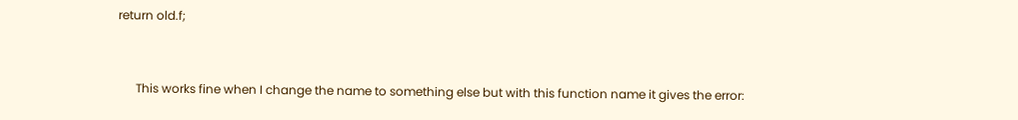return old.f;


      This works fine when I change the name to something else but with this function name it gives the error: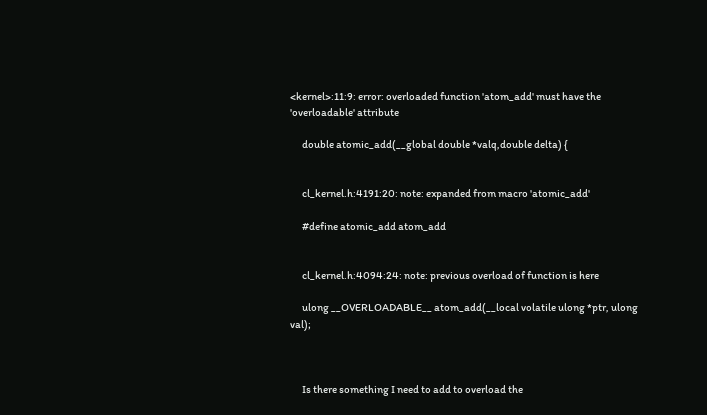<kernel>:11:9: error: overloaded function 'atom_add' must have the 'overloadable' attribute

      double atomic_add(__global double *valq,double delta) {


      cl_kernel.h:4191:20: note: expanded from macro 'atomic_add'

      #define atomic_add atom_add


      cl_kernel.h:4094:24: note: previous overload of function is here

      ulong __OVERLOADABLE__ atom_add(__local volatile ulong *ptr, ulong val);



      Is there something I need to add to overload the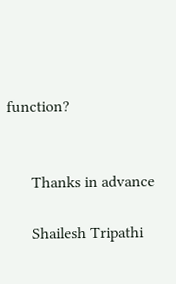function?


      Thanks in advance

      Shailesh Tripathi